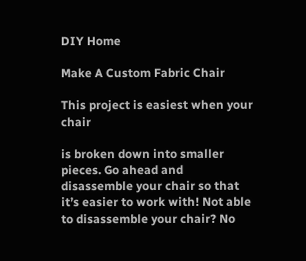DIY Home

Make A Custom Fabric Chair

This project is easiest when your chair

is broken down into smaller pieces. Go ahead and disassemble your chair so that it’s easier to work with! Not able to disassemble your chair? No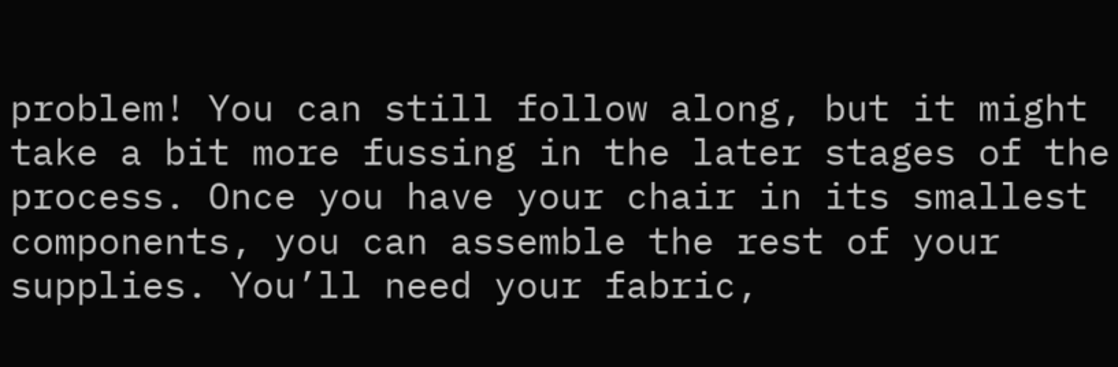problem! You can still follow along, but it might take a bit more fussing in the later stages of the process. Once you have your chair in its smallest components, you can assemble the rest of your supplies. You’ll need your fabric,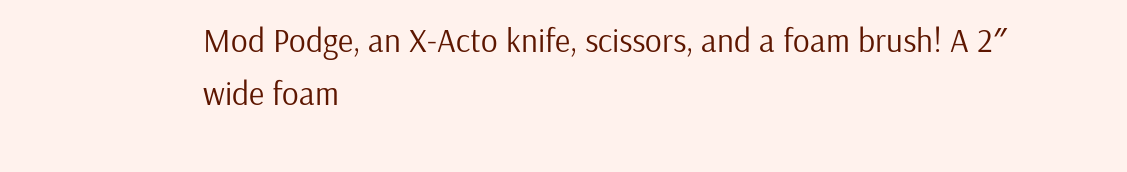Mod Podge, an X-Acto knife, scissors, and a foam brush! A 2″ wide foam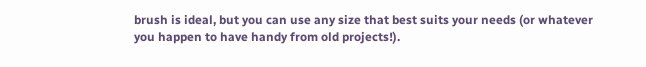brush is ideal, but you can use any size that best suits your needs (or whatever you happen to have handy from old projects!).